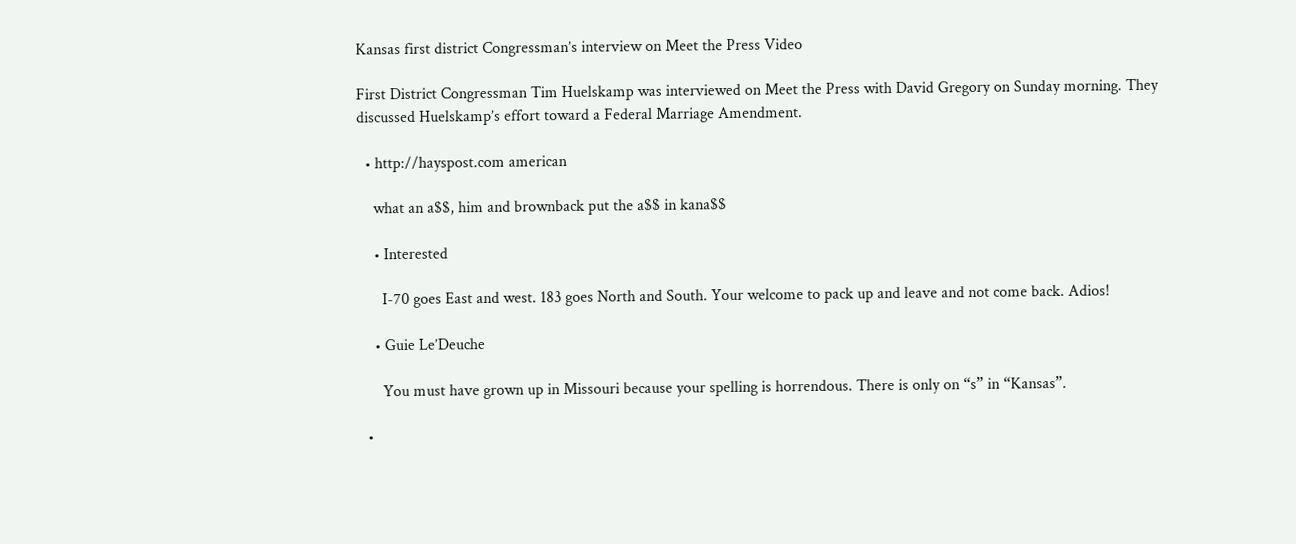Kansas first district Congressman’s interview on Meet the Press Video

First District Congressman Tim Huelskamp was interviewed on Meet the Press with David Gregory on Sunday morning. They discussed Huelskamp’s effort toward a Federal Marriage Amendment.

  • http://hayspost.com american

    what an a$$, him and brownback put the a$$ in kana$$

    • Interested

      I-70 goes East and west. 183 goes North and South. Your welcome to pack up and leave and not come back. Adios!

    • Guie Le’Deuche

      You must have grown up in Missouri because your spelling is horrendous. There is only on “s” in “Kansas”.

  •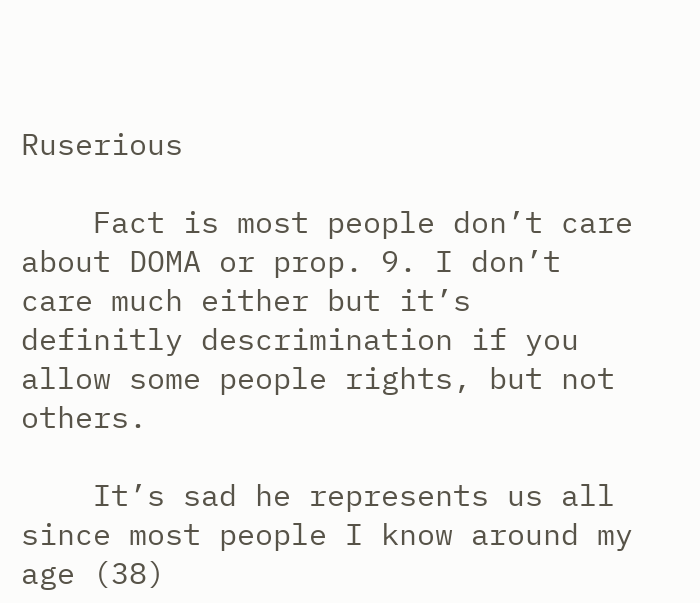Ruserious

    Fact is most people don’t care about DOMA or prop. 9. I don’t care much either but it’s definitly descrimination if you allow some people rights, but not others.

    It’s sad he represents us all since most people I know around my age (38)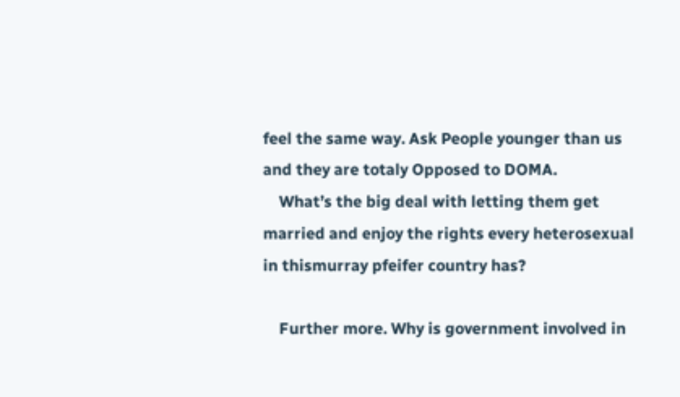feel the same way. Ask People younger than us and they are totaly Opposed to DOMA.
    What’s the big deal with letting them get married and enjoy the rights every heterosexual in thismurray pfeifer country has?

    Further more. Why is government involved in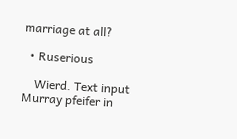marriage at all?

  • Ruserious

    Wierd. Text input Murray pfeifer in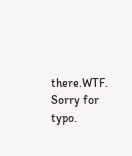there.WTF. Sorry for typo.